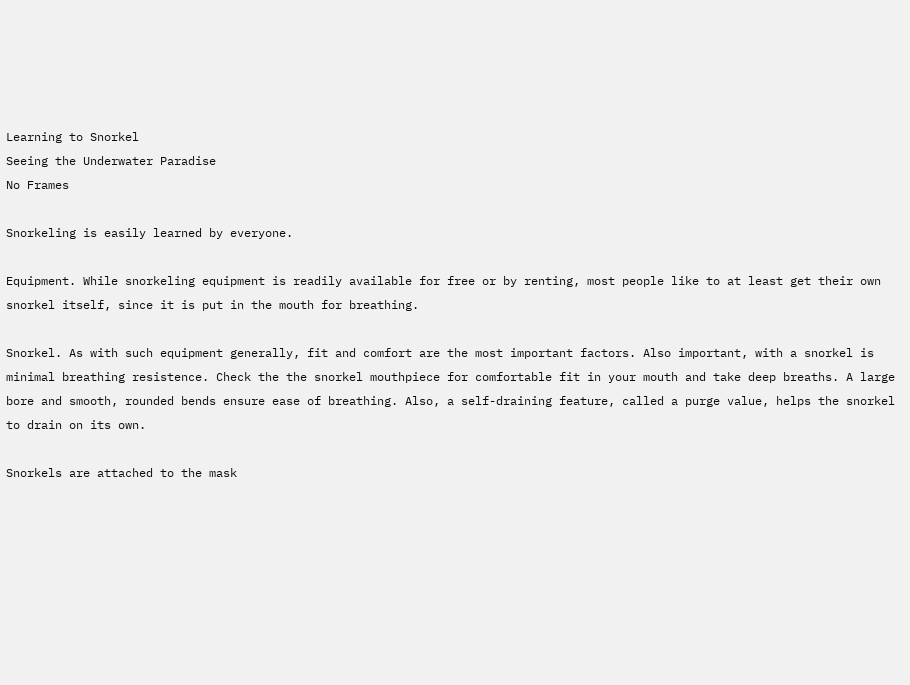Learning to Snorkel
Seeing the Underwater Paradise
No Frames

Snorkeling is easily learned by everyone.

Equipment. While snorkeling equipment is readily available for free or by renting, most people like to at least get their own snorkel itself, since it is put in the mouth for breathing.

Snorkel. As with such equipment generally, fit and comfort are the most important factors. Also important, with a snorkel is minimal breathing resistence. Check the the snorkel mouthpiece for comfortable fit in your mouth and take deep breaths. A large bore and smooth, rounded bends ensure ease of breathing. Also, a self-draining feature, called a purge value, helps the snorkel to drain on its own.

Snorkels are attached to the mask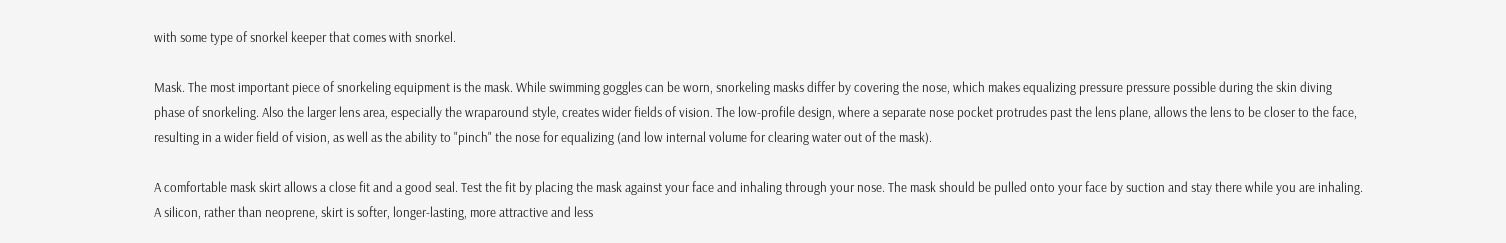with some type of snorkel keeper that comes with snorkel.

Mask. The most important piece of snorkeling equipment is the mask. While swimming goggles can be worn, snorkeling masks differ by covering the nose, which makes equalizing pressure pressure possible during the skin diving phase of snorkeling. Also the larger lens area, especially the wraparound style, creates wider fields of vision. The low-profile design, where a separate nose pocket protrudes past the lens plane, allows the lens to be closer to the face, resulting in a wider field of vision, as well as the ability to "pinch" the nose for equalizing (and low internal volume for clearing water out of the mask).

A comfortable mask skirt allows a close fit and a good seal. Test the fit by placing the mask against your face and inhaling through your nose. The mask should be pulled onto your face by suction and stay there while you are inhaling. A silicon, rather than neoprene, skirt is softer, longer-lasting, more attractive and less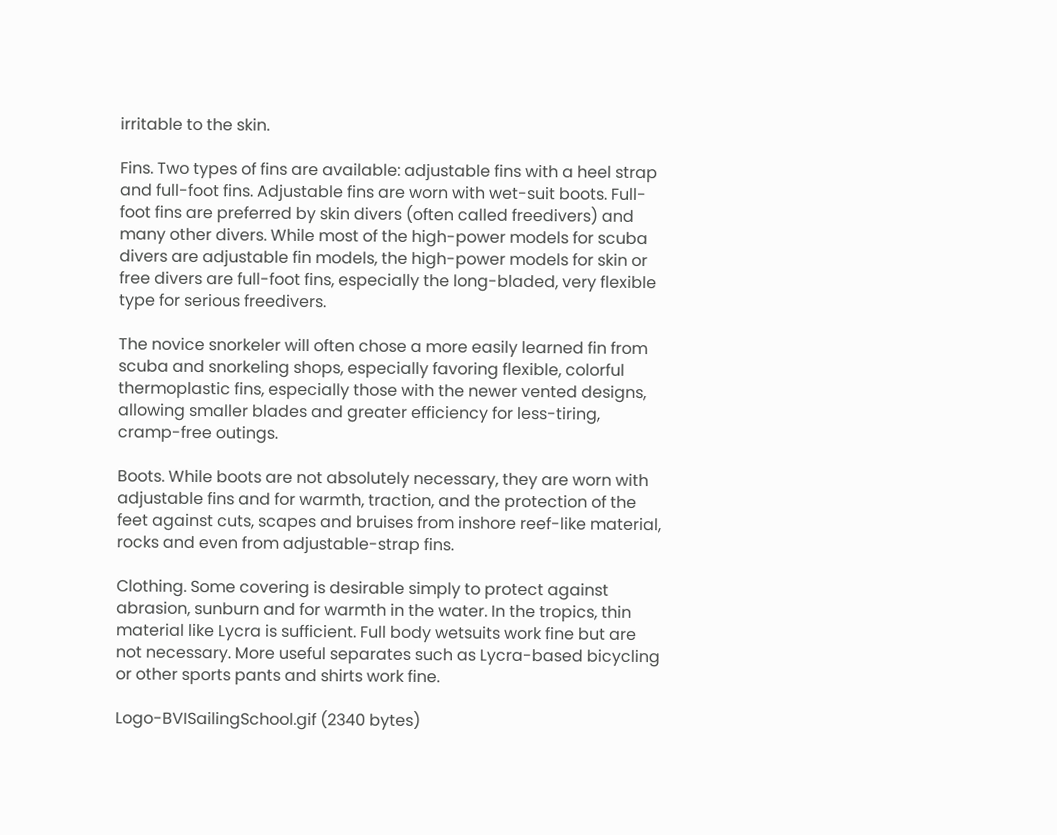irritable to the skin.

Fins. Two types of fins are available: adjustable fins with a heel strap and full-foot fins. Adjustable fins are worn with wet-suit boots. Full-foot fins are preferred by skin divers (often called freedivers) and many other divers. While most of the high-power models for scuba divers are adjustable fin models, the high-power models for skin or free divers are full-foot fins, especially the long-bladed, very flexible type for serious freedivers.

The novice snorkeler will often chose a more easily learned fin from scuba and snorkeling shops, especially favoring flexible, colorful thermoplastic fins, especially those with the newer vented designs, allowing smaller blades and greater efficiency for less-tiring, cramp-free outings.

Boots. While boots are not absolutely necessary, they are worn with adjustable fins and for warmth, traction, and the protection of the feet against cuts, scapes and bruises from inshore reef-like material, rocks and even from adjustable-strap fins.

Clothing. Some covering is desirable simply to protect against abrasion, sunburn and for warmth in the water. In the tropics, thin material like Lycra is sufficient. Full body wetsuits work fine but are not necessary. More useful separates such as Lycra-based bicycling or other sports pants and shirts work fine.

Logo-BVISailingSchool.gif (2340 bytes)